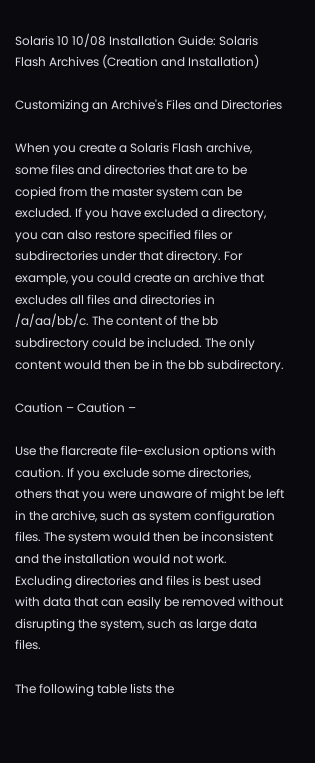Solaris 10 10/08 Installation Guide: Solaris Flash Archives (Creation and Installation)

Customizing an Archive's Files and Directories

When you create a Solaris Flash archive, some files and directories that are to be copied from the master system can be excluded. If you have excluded a directory, you can also restore specified files or subdirectories under that directory. For example, you could create an archive that excludes all files and directories in /a/aa/bb/c. The content of the bb subdirectory could be included. The only content would then be in the bb subdirectory.

Caution – Caution –

Use the flarcreate file-exclusion options with caution. If you exclude some directories, others that you were unaware of might be left in the archive, such as system configuration files. The system would then be inconsistent and the installation would not work. Excluding directories and files is best used with data that can easily be removed without disrupting the system, such as large data files.

The following table lists the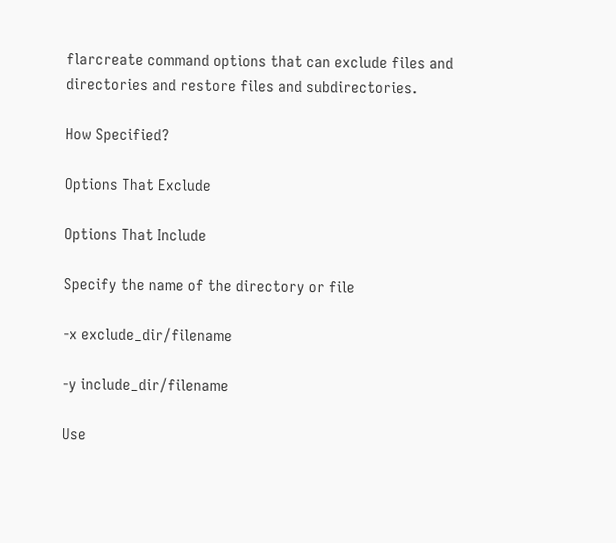flarcreate command options that can exclude files and directories and restore files and subdirectories.

How Specified?

Options That Exclude

Options That Include

Specify the name of the directory or file

-x exclude_dir/filename

-y include_dir/filename

Use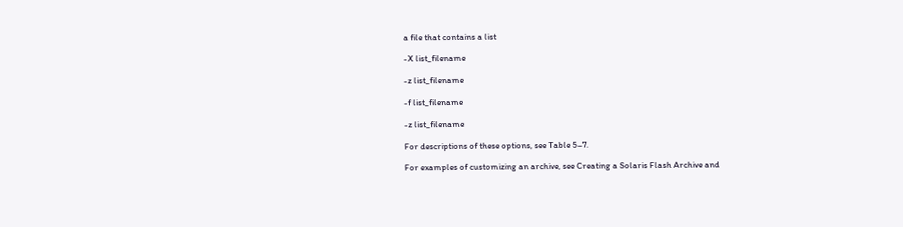a file that contains a list

-X list_filename

-z list_filename

-f list_filename

-z list_filename

For descriptions of these options, see Table 5–7.

For examples of customizing an archive, see Creating a Solaris Flash Archive and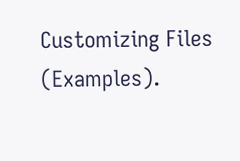Customizing Files (Examples).